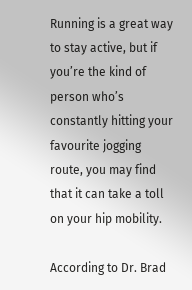Running is a great way to stay active, but if you’re the kind of person who’s constantly hitting your favourite jogging route, you may find that it can take a toll on your hip mobility.

According to Dr. Brad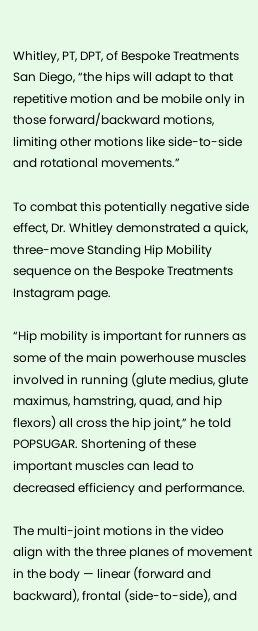Whitley, PT, DPT, of Bespoke Treatments San Diego, “the hips will adapt to that repetitive motion and be mobile only in those forward/backward motions, limiting other motions like side-to-side and rotational movements.”

To combat this potentially negative side effect, Dr. Whitley demonstrated a quick, three-move Standing Hip Mobility sequence on the Bespoke Treatments Instagram page.

“Hip mobility is important for runners as some of the main powerhouse muscles involved in running (glute medius, glute maximus, hamstring, quad, and hip flexors) all cross the hip joint,” he told POPSUGAR. Shortening of these important muscles can lead to decreased efficiency and performance.

The multi-joint motions in the video align with the three planes of movement in the body — linear (forward and backward), frontal (side-to-side), and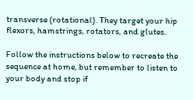transverse (rotational). They target your hip flexors, hamstrings, rotators, and glutes.

Follow the instructions below to recreate the sequence at home, but remember to listen to your body and stop if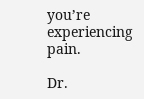you’re experiencing pain.

Dr.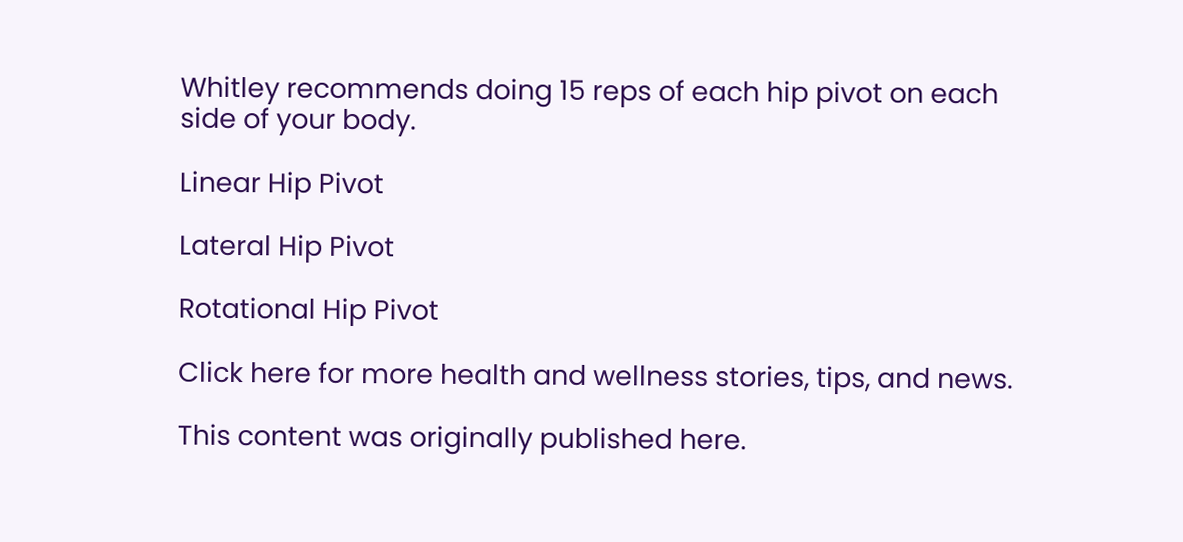Whitley recommends doing 15 reps of each hip pivot on each side of your body.

Linear Hip Pivot

Lateral Hip Pivot

Rotational Hip Pivot

Click here for more health and wellness stories, tips, and news.

This content was originally published here.